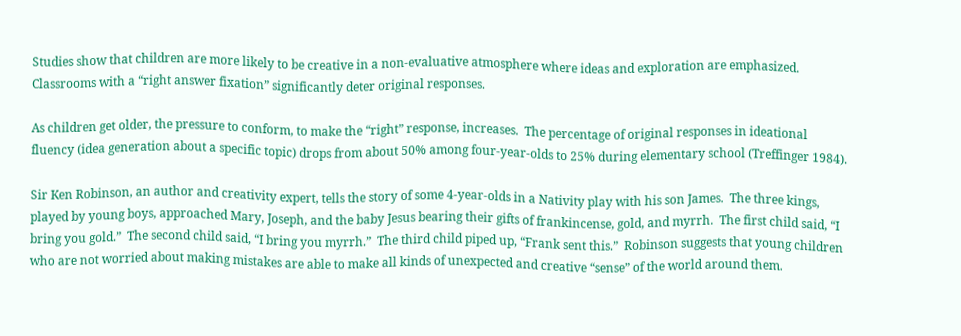Studies show that children are more likely to be creative in a non-evaluative atmosphere where ideas and exploration are emphasized.  Classrooms with a “right answer fixation” significantly deter original responses.

As children get older, the pressure to conform, to make the “right” response, increases.  The percentage of original responses in ideational fluency (idea generation about a specific topic) drops from about 50% among four-year-olds to 25% during elementary school (Treffinger 1984).

Sir Ken Robinson, an author and creativity expert, tells the story of some 4-year-olds in a Nativity play with his son James.  The three kings, played by young boys, approached Mary, Joseph, and the baby Jesus bearing their gifts of frankincense, gold, and myrrh.  The first child said, “I bring you gold.”  The second child said, “I bring you myrrh.”  The third child piped up, “Frank sent this.”  Robinson suggests that young children who are not worried about making mistakes are able to make all kinds of unexpected and creative “sense” of the world around them.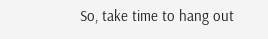So, take time to hang out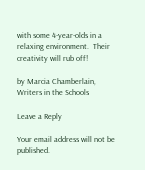with some 4-year-olds in a relaxing environment.  Their creativity will rub off!

by Marcia Chamberlain, Writers in the Schools

Leave a Reply

Your email address will not be published.